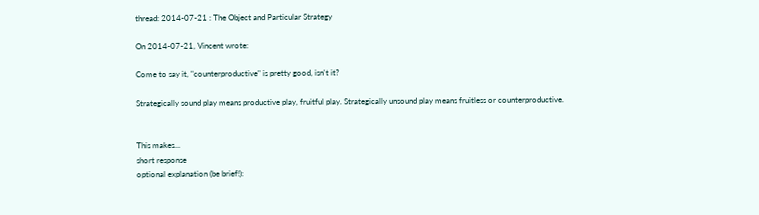thread: 2014-07-21 : The Object and Particular Strategy

On 2014-07-21, Vincent wrote:

Come to say it, "counterproductive" is pretty good, isn't it?

Strategically sound play means productive play, fruitful play. Strategically unsound play means fruitless or counterproductive.


This makes...
short response
optional explanation (be brief!):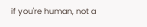if you're human, not a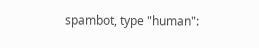spambot, type "human":